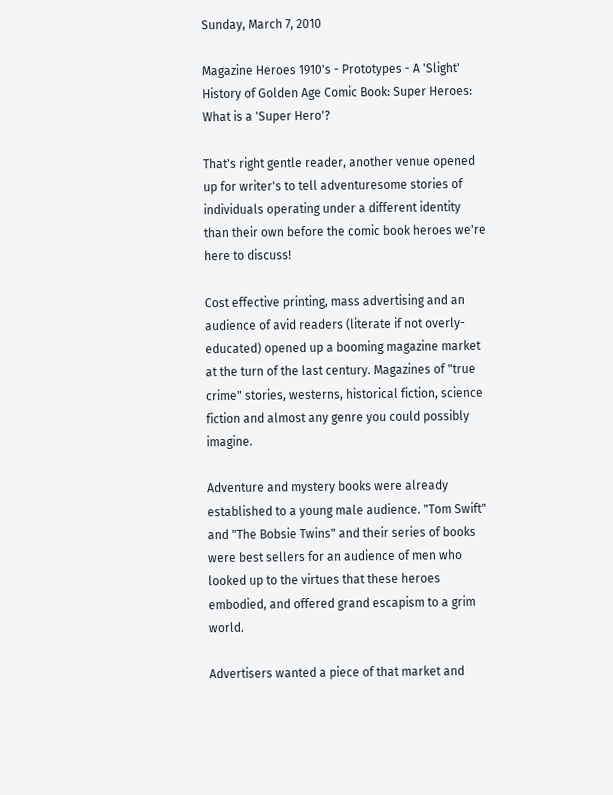Sunday, March 7, 2010

Magazine Heroes 1910's - Prototypes - A 'Slight' History of Golden Age Comic Book: Super Heroes: What is a 'Super Hero'?

That's right gentle reader, another venue opened up for writer's to tell adventuresome stories of individuals operating under a different identity than their own before the comic book heroes we're here to discuss!

Cost effective printing, mass advertising and an audience of avid readers (literate if not overly-educated) opened up a booming magazine market at the turn of the last century. Magazines of "true crime" stories, westerns, historical fiction, science fiction and almost any genre you could possibly imagine.

Adventure and mystery books were already established to a young male audience. "Tom Swift" and "The Bobsie Twins" and their series of books were best sellers for an audience of men who looked up to the virtues that these heroes embodied, and offered grand escapism to a grim world.

Advertisers wanted a piece of that market and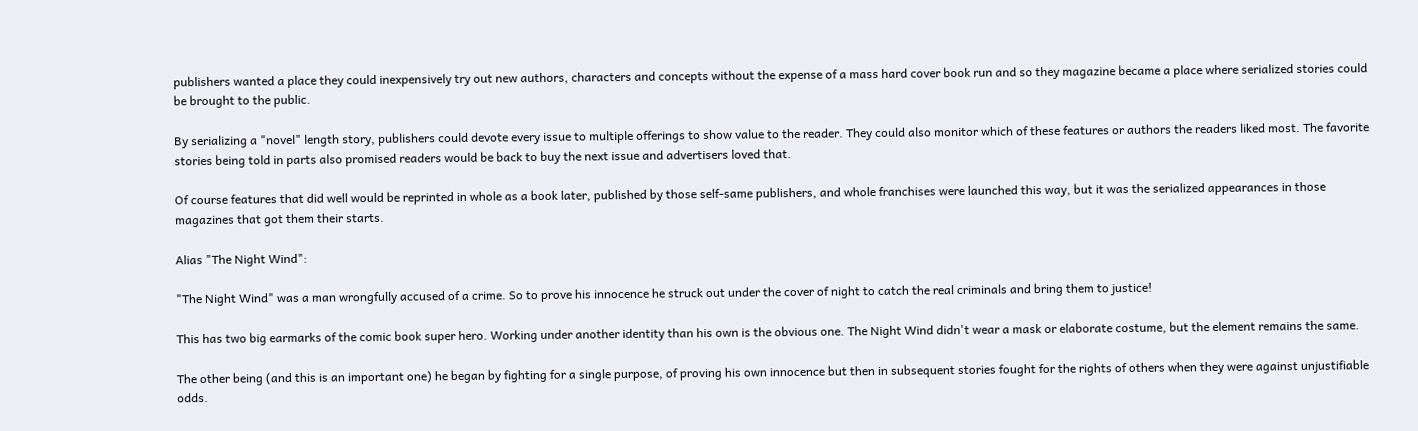publishers wanted a place they could inexpensively try out new authors, characters and concepts without the expense of a mass hard cover book run and so they magazine became a place where serialized stories could be brought to the public.

By serializing a "novel" length story, publishers could devote every issue to multiple offerings to show value to the reader. They could also monitor which of these features or authors the readers liked most. The favorite stories being told in parts also promised readers would be back to buy the next issue and advertisers loved that.

Of course features that did well would be reprinted in whole as a book later, published by those self-same publishers, and whole franchises were launched this way, but it was the serialized appearances in those magazines that got them their starts.

Alias "The Night Wind":

"The Night Wind" was a man wrongfully accused of a crime. So to prove his innocence he struck out under the cover of night to catch the real criminals and bring them to justice!

This has two big earmarks of the comic book super hero. Working under another identity than his own is the obvious one. The Night Wind didn't wear a mask or elaborate costume, but the element remains the same.

The other being (and this is an important one) he began by fighting for a single purpose, of proving his own innocence but then in subsequent stories fought for the rights of others when they were against unjustifiable odds.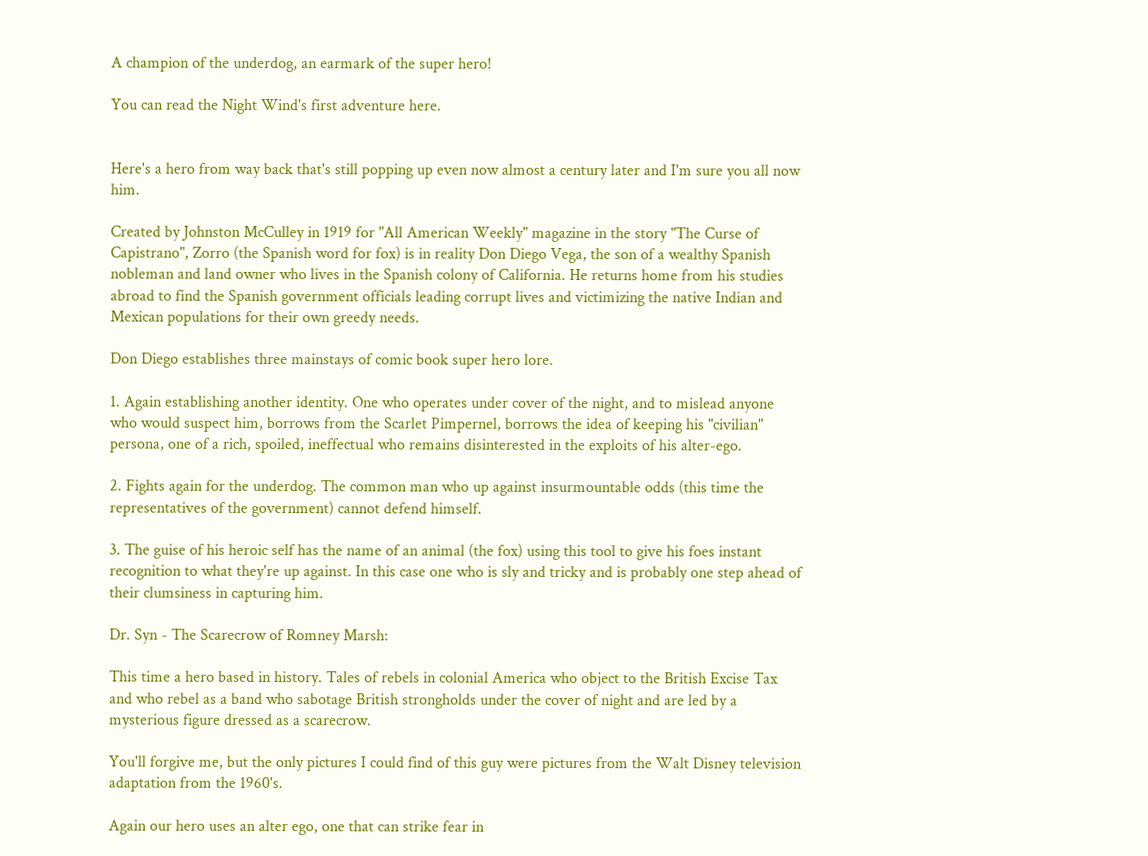A champion of the underdog, an earmark of the super hero!

You can read the Night Wind's first adventure here.


Here's a hero from way back that's still popping up even now almost a century later and I'm sure you all now him.

Created by Johnston McCulley in 1919 for "All American Weekly" magazine in the story "The Curse of Capistrano", Zorro (the Spanish word for fox) is in reality Don Diego Vega, the son of a wealthy Spanish nobleman and land owner who lives in the Spanish colony of California. He returns home from his studies abroad to find the Spanish government officials leading corrupt lives and victimizing the native Indian and Mexican populations for their own greedy needs.

Don Diego establishes three mainstays of comic book super hero lore.

1. Again establishing another identity. One who operates under cover of the night, and to mislead anyone who would suspect him, borrows from the Scarlet Pimpernel, borrows the idea of keeping his "civilian" persona, one of a rich, spoiled, ineffectual who remains disinterested in the exploits of his alter-ego.

2. Fights again for the underdog. The common man who up against insurmountable odds (this time the representatives of the government) cannot defend himself.

3. The guise of his heroic self has the name of an animal (the fox) using this tool to give his foes instant recognition to what they're up against. In this case one who is sly and tricky and is probably one step ahead of their clumsiness in capturing him.

Dr. Syn - The Scarecrow of Romney Marsh:

This time a hero based in history. Tales of rebels in colonial America who object to the British Excise Tax and who rebel as a band who sabotage British strongholds under the cover of night and are led by a mysterious figure dressed as a scarecrow.

You'll forgive me, but the only pictures I could find of this guy were pictures from the Walt Disney television adaptation from the 1960's.

Again our hero uses an alter ego, one that can strike fear in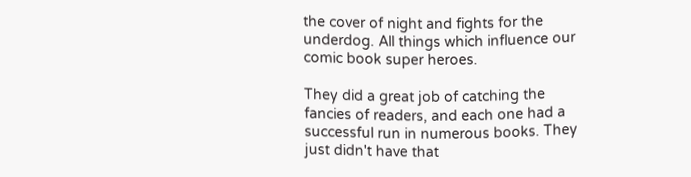the cover of night and fights for the underdog. All things which influence our comic book super heroes.

They did a great job of catching the fancies of readers, and each one had a successful run in numerous books. They just didn't have that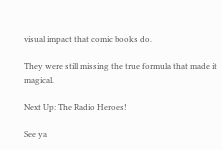visual impact that comic books do.

They were still missing the true formula that made it magical.

Next Up: The Radio Heroes!

See ya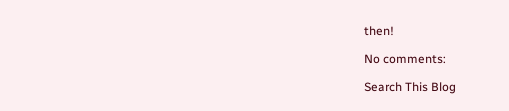then!

No comments:

Search This Blog